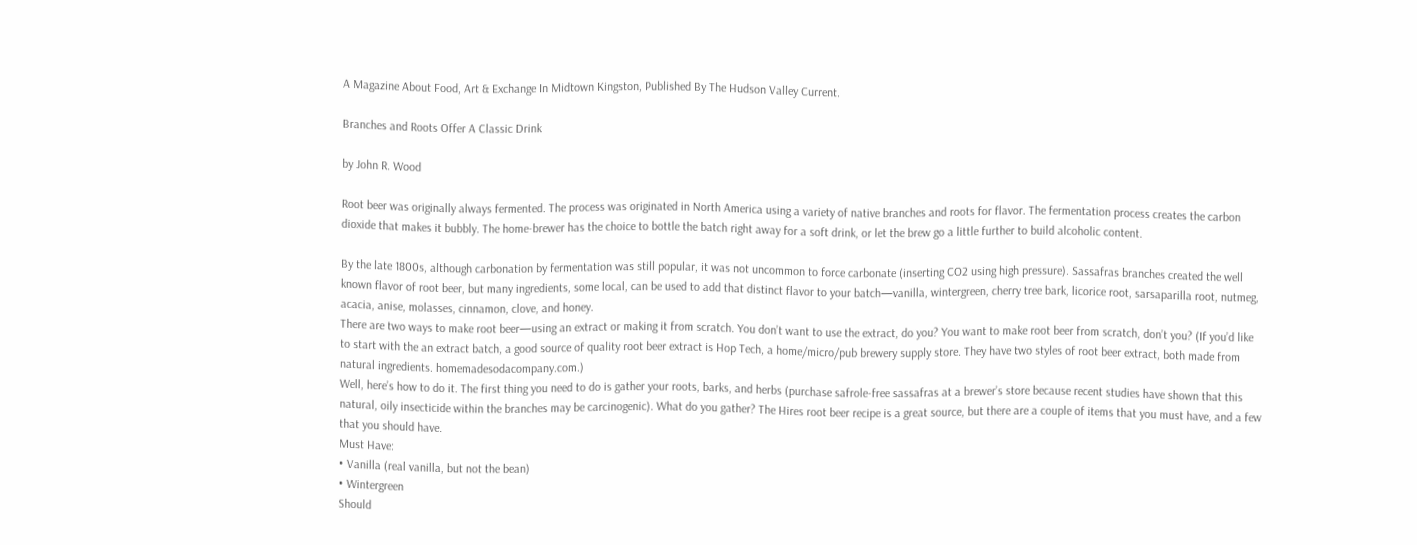A Magazine About Food, Art & Exchange In Midtown Kingston, Published By The Hudson Valley Current.

Branches and Roots Offer A Classic Drink

by John R. Wood

Root beer was originally always fermented. The process was originated in North America using a variety of native branches and roots for flavor. The fermentation process creates the carbon dioxide that makes it bubbly. The home-brewer has the choice to bottle the batch right away for a soft drink, or let the brew go a little further to build alcoholic content.

By the late 1800s, although carbonation by fermentation was still popular, it was not uncommon to force carbonate (inserting CO2 using high pressure). Sassafras branches created the well known flavor of root beer, but many ingredients, some local, can be used to add that distinct flavor to your batch—vanilla, wintergreen, cherry tree bark, licorice root, sarsaparilla root, nutmeg, acacia, anise, molasses, cinnamon, clove, and honey.
There are two ways to make root beer—using an extract or making it from scratch. You don’t want to use the extract, do you? You want to make root beer from scratch, don’t you? (If you’d like to start with the an extract batch, a good source of quality root beer extract is Hop Tech, a home/micro/pub brewery supply store. They have two styles of root beer extract, both made from natural ingredients. homemadesodacompany.com.)
Well, here’s how to do it. The first thing you need to do is gather your roots, barks, and herbs (purchase safrole-free sassafras at a brewer’s store because recent studies have shown that this natural, oily insecticide within the branches may be carcinogenic). What do you gather? The Hires root beer recipe is a great source, but there are a couple of items that you must have, and a few that you should have.
Must Have:
• Vanilla (real vanilla, but not the bean)
• Wintergreen
Should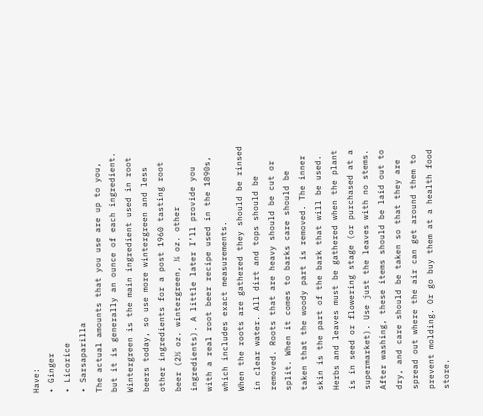Have:
• Ginger
• Licorice
• Sarsaparilla
The actual amounts that you use are up to you, but it is generally an ounce of each ingredient. Wintergreen is the main ingredient used in root beers today, so use more wintergreen and less other ingredients for a post 1960 tasting root beer (2½ oz. wintergreen, ¼ oz. other ingredients). A little later I’ll provide you with a real root beer recipe used in the 1890s, which includes exact measurements.
When the roots are gathered they should be rinsed in clear water. All dirt and tops should be removed. Roots that are heavy should be cut or split. When it comes to barks care should be taken that the woody part is removed. The inner skin is the part of the bark that will be used. Herbs and leaves must be gathered when the plant is in seed or flowering stage (or purchased at a supermarket). Use just the leaves with no stems. After washing, these items should be laid out to dry, and care should be taken so that they are spread out where the air can get around them to prevent molding. Or go buy them at a health food store.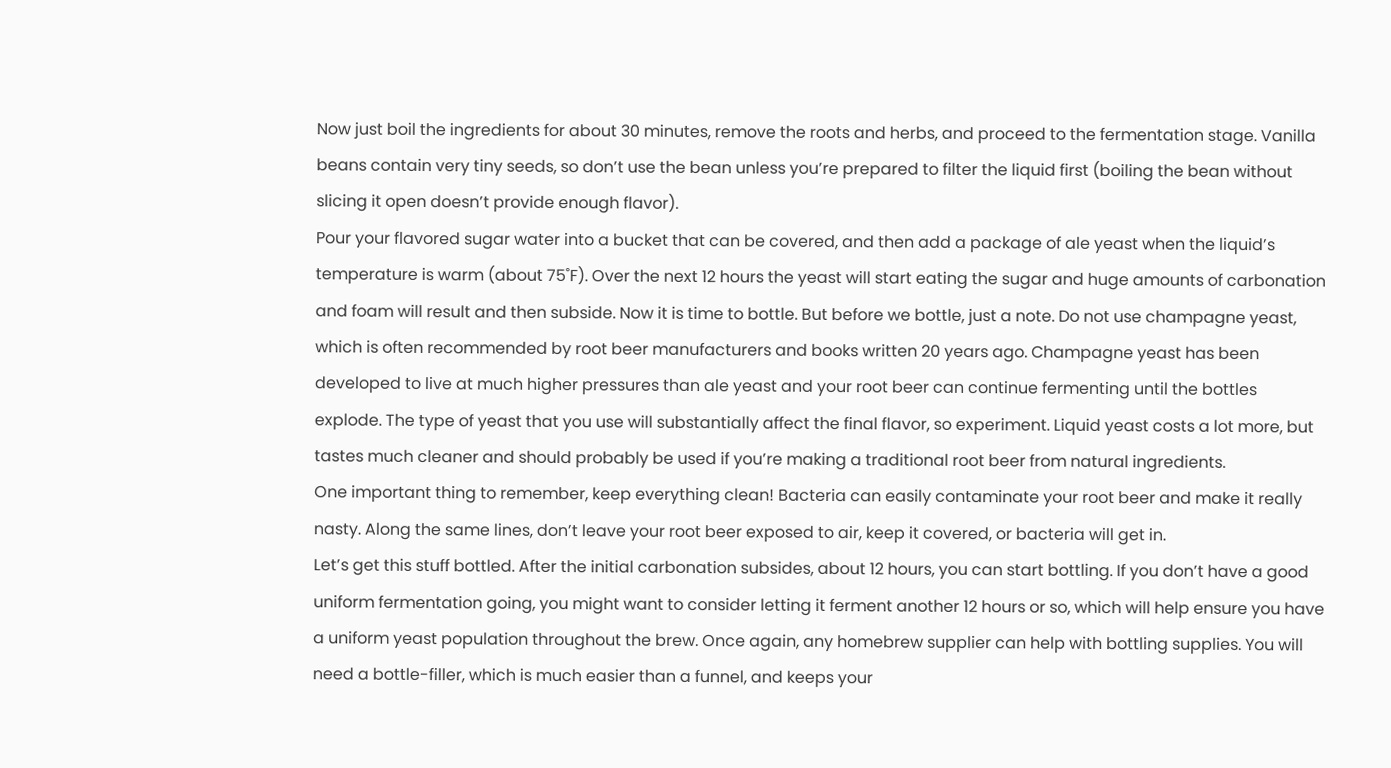Now just boil the ingredients for about 30 minutes, remove the roots and herbs, and proceed to the fermentation stage. Vanilla beans contain very tiny seeds, so don’t use the bean unless you’re prepared to filter the liquid first (boiling the bean without slicing it open doesn’t provide enough flavor).
Pour your flavored sugar water into a bucket that can be covered, and then add a package of ale yeast when the liquid’s temperature is warm (about 75˚F). Over the next 12 hours the yeast will start eating the sugar and huge amounts of carbonation and foam will result and then subside. Now it is time to bottle. But before we bottle, just a note. Do not use champagne yeast, which is often recommended by root beer manufacturers and books written 20 years ago. Champagne yeast has been developed to live at much higher pressures than ale yeast and your root beer can continue fermenting until the bottles explode. The type of yeast that you use will substantially affect the final flavor, so experiment. Liquid yeast costs a lot more, but tastes much cleaner and should probably be used if you’re making a traditional root beer from natural ingredients.
One important thing to remember, keep everything clean! Bacteria can easily contaminate your root beer and make it really nasty. Along the same lines, don’t leave your root beer exposed to air, keep it covered, or bacteria will get in.
Let’s get this stuff bottled. After the initial carbonation subsides, about 12 hours, you can start bottling. If you don’t have a good uniform fermentation going, you might want to consider letting it ferment another 12 hours or so, which will help ensure you have a uniform yeast population throughout the brew. Once again, any homebrew supplier can help with bottling supplies. You will need a bottle-filler, which is much easier than a funnel, and keeps your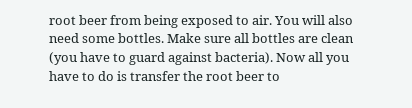root beer from being exposed to air. You will also need some bottles. Make sure all bottles are clean (you have to guard against bacteria). Now all you have to do is transfer the root beer to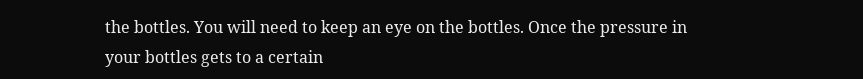the bottles. You will need to keep an eye on the bottles. Once the pressure in your bottles gets to a certain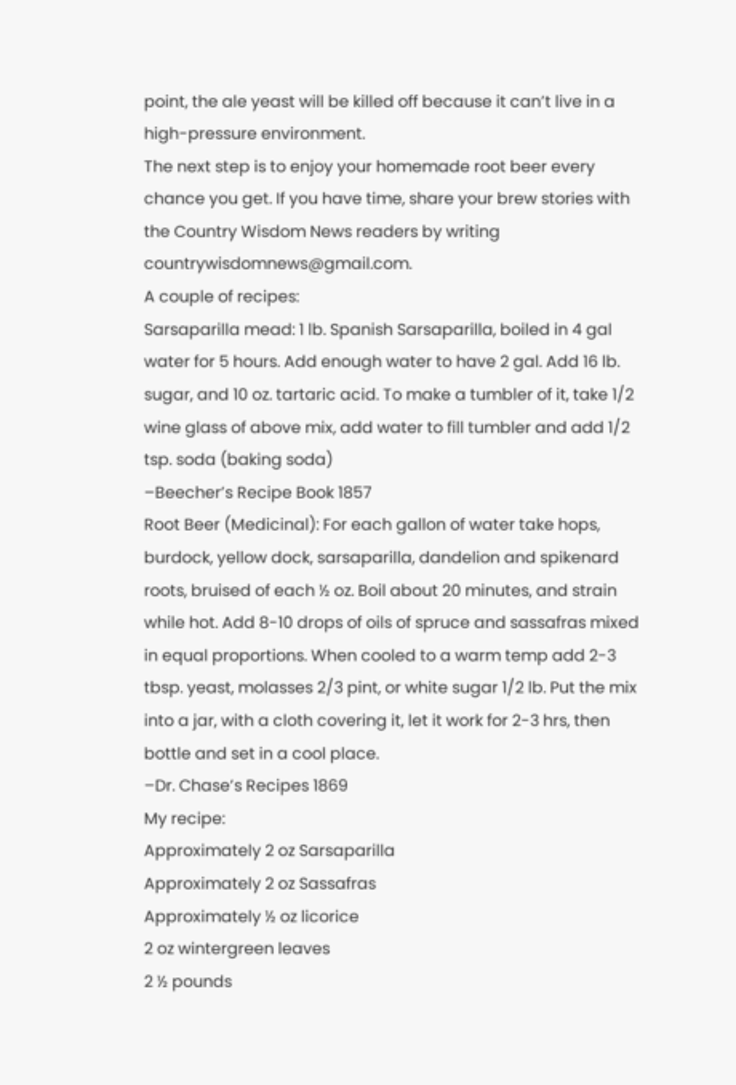point, the ale yeast will be killed off because it can’t live in a high-pressure environment.
The next step is to enjoy your homemade root beer every chance you get. If you have time, share your brew stories with the Country Wisdom News readers by writing countrywisdomnews@gmail.com.
A couple of recipes:
Sarsaparilla mead: 1 lb. Spanish Sarsaparilla, boiled in 4 gal water for 5 hours. Add enough water to have 2 gal. Add 16 lb. sugar, and 10 oz. tartaric acid. To make a tumbler of it, take 1/2 wine glass of above mix, add water to fill tumbler and add 1/2 tsp. soda (baking soda)
–Beecher’s Recipe Book 1857
Root Beer (Medicinal): For each gallon of water take hops, burdock, yellow dock, sarsaparilla, dandelion and spikenard roots, bruised of each ½ oz. Boil about 20 minutes, and strain while hot. Add 8-10 drops of oils of spruce and sassafras mixed in equal proportions. When cooled to a warm temp add 2-3 tbsp. yeast, molasses 2/3 pint, or white sugar 1/2 lb. Put the mix into a jar, with a cloth covering it, let it work for 2-3 hrs, then bottle and set in a cool place.
–Dr. Chase’s Recipes 1869
My recipe:
Approximately 2 oz Sarsaparilla
Approximately 2 oz Sassafras
Approximately ½ oz licorice
2 oz wintergreen leaves
2 ½ pounds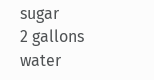sugar
2 gallons water